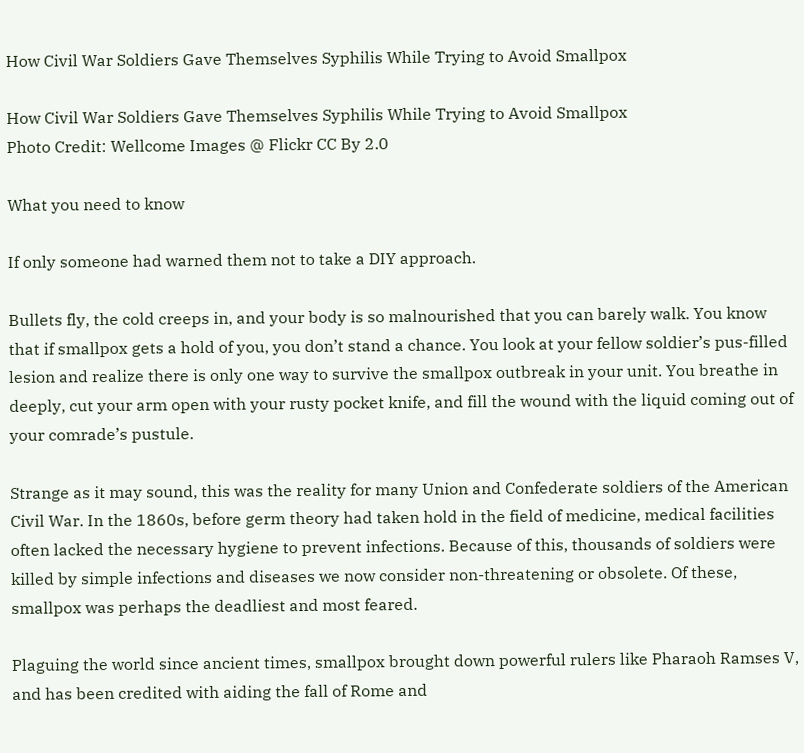How Civil War Soldiers Gave Themselves Syphilis While Trying to Avoid Smallpox

How Civil War Soldiers Gave Themselves Syphilis While Trying to Avoid Smallpox
Photo Credit: Wellcome Images @ Flickr CC By 2.0

What you need to know

If only someone had warned them not to take a DIY approach.

Bullets fly, the cold creeps in, and your body is so malnourished that you can barely walk. You know that if smallpox gets a hold of you, you don’t stand a chance. You look at your fellow soldier’s pus-filled lesion and realize there is only one way to survive the smallpox outbreak in your unit. You breathe in deeply, cut your arm open with your rusty pocket knife, and fill the wound with the liquid coming out of your comrade’s pustule.

Strange as it may sound, this was the reality for many Union and Confederate soldiers of the American Civil War. In the 1860s, before germ theory had taken hold in the field of medicine, medical facilities often lacked the necessary hygiene to prevent infections. Because of this, thousands of soldiers were killed by simple infections and diseases we now consider non-threatening or obsolete. Of these, smallpox was perhaps the deadliest and most feared.

Plaguing the world since ancient times, smallpox brought down powerful rulers like Pharaoh Ramses V, and has been credited with aiding the fall of Rome and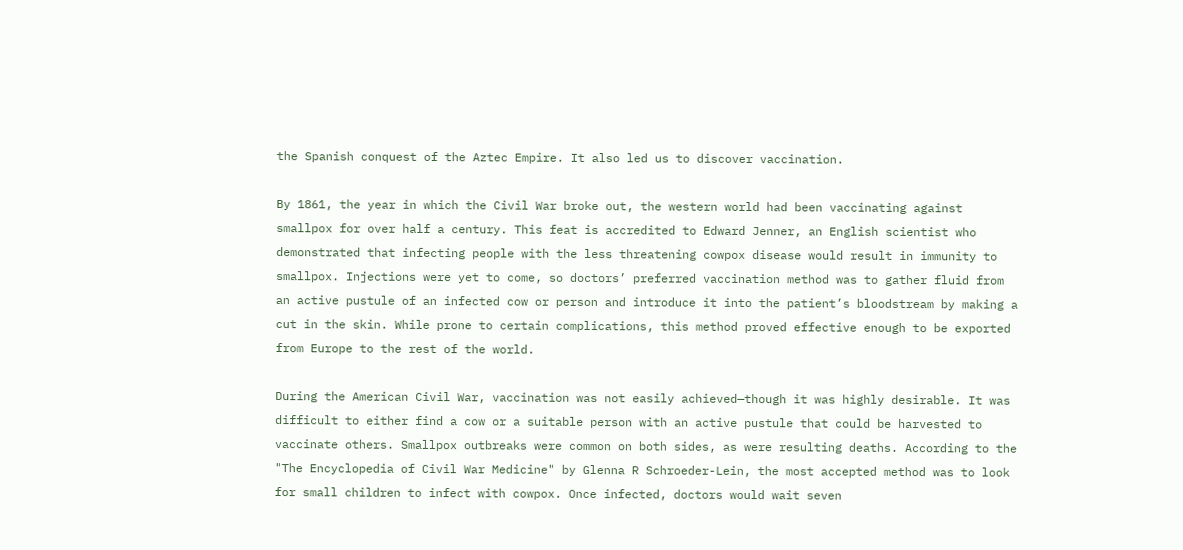the Spanish conquest of the Aztec Empire. It also led us to discover vaccination.

By 1861, the year in which the Civil War broke out, the western world had been vaccinating against smallpox for over half a century. This feat is accredited to Edward Jenner, an English scientist who demonstrated that infecting people with the less threatening cowpox disease would result in immunity to smallpox. Injections were yet to come, so doctors’ preferred vaccination method was to gather fluid from an active pustule of an infected cow or person and introduce it into the patient’s bloodstream by making a cut in the skin. While prone to certain complications, this method proved effective enough to be exported from Europe to the rest of the world.

During the American Civil War, vaccination was not easily achieved—though it was highly desirable. It was difficult to either find a cow or a suitable person with an active pustule that could be harvested to vaccinate others. Smallpox outbreaks were common on both sides, as were resulting deaths. According to the "The Encyclopedia of Civil War Medicine" by Glenna R Schroeder-Lein, the most accepted method was to look for small children to infect with cowpox. Once infected, doctors would wait seven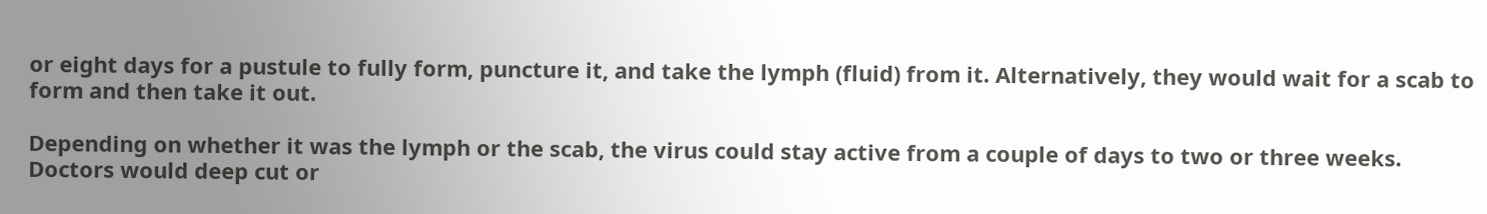or eight days for a pustule to fully form, puncture it, and take the lymph (fluid) from it. Alternatively, they would wait for a scab to form and then take it out.

Depending on whether it was the lymph or the scab, the virus could stay active from a couple of days to two or three weeks. Doctors would deep cut or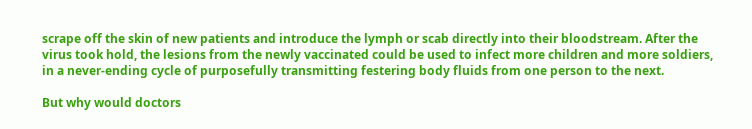scrape off the skin of new patients and introduce the lymph or scab directly into their bloodstream. After the virus took hold, the lesions from the newly vaccinated could be used to infect more children and more soldiers, in a never-ending cycle of purposefully transmitting festering body fluids from one person to the next.

But why would doctors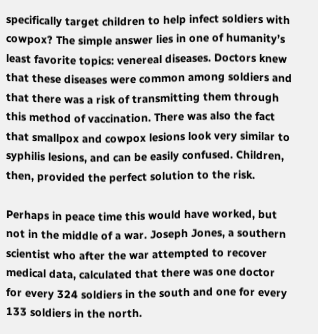specifically target children to help infect soldiers with cowpox? The simple answer lies in one of humanity’s least favorite topics: venereal diseases. Doctors knew that these diseases were common among soldiers and that there was a risk of transmitting them through this method of vaccination. There was also the fact that smallpox and cowpox lesions look very similar to syphilis lesions, and can be easily confused. Children, then, provided the perfect solution to the risk.

Perhaps in peace time this would have worked, but not in the middle of a war. Joseph Jones, a southern scientist who after the war attempted to recover medical data, calculated that there was one doctor for every 324 soldiers in the south and one for every 133 soldiers in the north.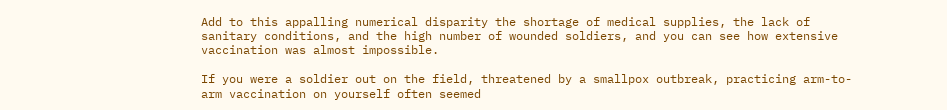Add to this appalling numerical disparity the shortage of medical supplies, the lack of sanitary conditions, and the high number of wounded soldiers, and you can see how extensive vaccination was almost impossible.

If you were a soldier out on the field, threatened by a smallpox outbreak, practicing arm-to-arm vaccination on yourself often seemed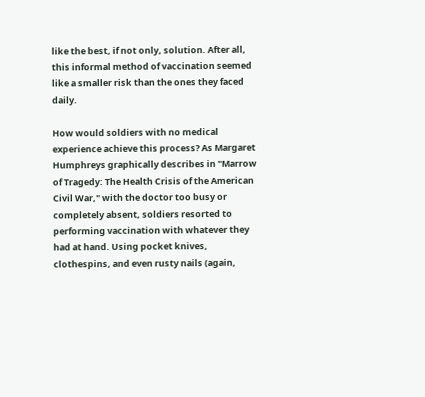like the best, if not only, solution. After all, this informal method of vaccination seemed like a smaller risk than the ones they faced daily.

How would soldiers with no medical experience achieve this process? As Margaret Humphreys graphically describes in "Marrow of Tragedy: The Health Crisis of the American Civil War," with the doctor too busy or completely absent, soldiers resorted to performing vaccination with whatever they had at hand. Using pocket knives, clothespins, and even rusty nails (again,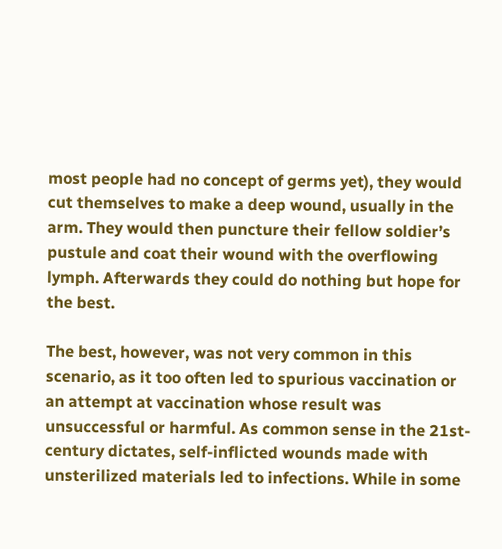most people had no concept of germs yet), they would cut themselves to make a deep wound, usually in the arm. They would then puncture their fellow soldier’s pustule and coat their wound with the overflowing lymph. Afterwards they could do nothing but hope for the best.

The best, however, was not very common in this scenario, as it too often led to spurious vaccination or an attempt at vaccination whose result was unsuccessful or harmful. As common sense in the 21st-century dictates, self-inflicted wounds made with unsterilized materials led to infections. While in some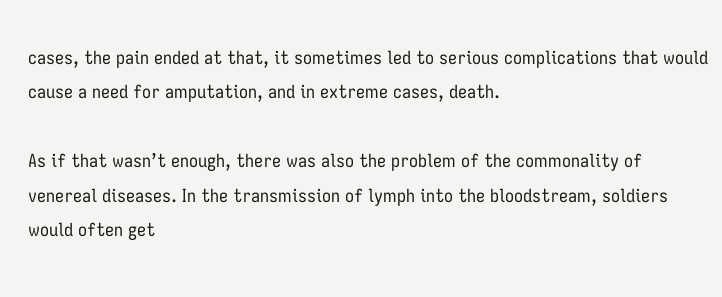cases, the pain ended at that, it sometimes led to serious complications that would cause a need for amputation, and in extreme cases, death.

As if that wasn’t enough, there was also the problem of the commonality of venereal diseases. In the transmission of lymph into the bloodstream, soldiers would often get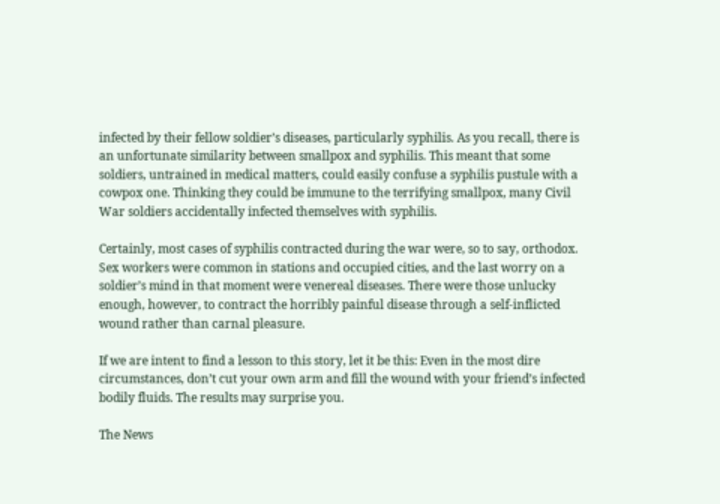infected by their fellow soldier’s diseases, particularly syphilis. As you recall, there is an unfortunate similarity between smallpox and syphilis. This meant that some soldiers, untrained in medical matters, could easily confuse a syphilis pustule with a cowpox one. Thinking they could be immune to the terrifying smallpox, many Civil War soldiers accidentally infected themselves with syphilis.

Certainly, most cases of syphilis contracted during the war were, so to say, orthodox. Sex workers were common in stations and occupied cities, and the last worry on a soldier’s mind in that moment were venereal diseases. There were those unlucky enough, however, to contract the horribly painful disease through a self-inflicted wound rather than carnal pleasure.

If we are intent to find a lesson to this story, let it be this: Even in the most dire circumstances, don’t cut your own arm and fill the wound with your friend’s infected bodily fluids. The results may surprise you.

The News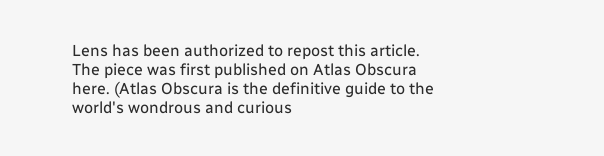Lens has been authorized to repost this article. The piece was first published on Atlas Obscura here. (Atlas Obscura is the definitive guide to the world's wondrous and curious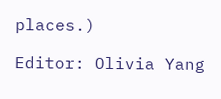places.)

Editor: Olivia Yang